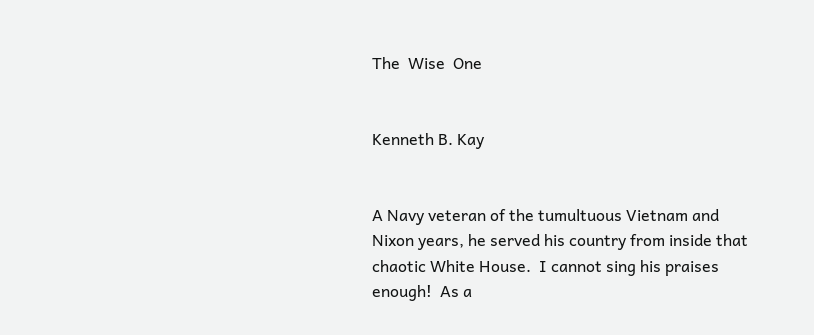The  Wise  One


Kenneth B. Kay


A Navy veteran of the tumultuous Vietnam and Nixon years, he served his country from inside that chaotic White House.  I cannot sing his praises enough!  As a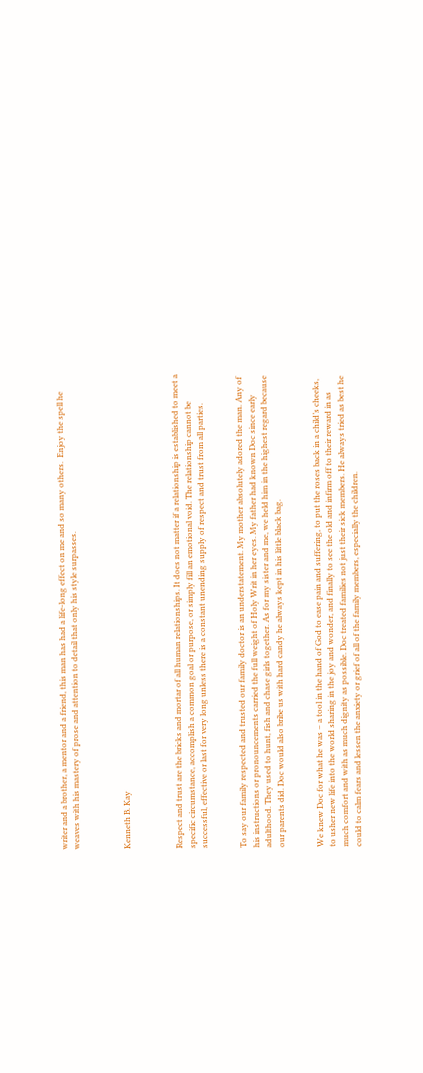writer and a brother, a mentor and a friend, this man has had a life-long effect on me and so many others.  Enjoy the spell he weaves with his mastery of prose and attention to detail that only his style surpasses.



Kenneth B. Kay



Respect and trust are the bricks and mortar of all human relationships. It does not matter if a relationship is established to meet a specific circumstance, accomplish a common goal or purpose, or simply fill an emotional void. The relationship cannot be successful, effective or last for very long unless there is a constant unending supply of respect and trust from all parties.


To say our family respected and trusted our family doctor is an understatement. My mother absolutely adored the man. Any of his instructions or pronouncements carried the full weight of Holy Writ in her eyes. My father had known Doc since early adulthood. They used to hunt, fish and chase girls together. As for my sister and me, we held him in the highest regard because our parents did. Doc would also bribe us with hard candy he always kept in his little black bag.


We knew Doc for what he was – a tool in the hand of God to ease pain and suffering, to put the roses back in a child’s cheeks, to usher new life into the world sharing in the joy and wonder, and finally to see the old and infirm off to their reward in as much comfort and with as much dignity as possible. Doc treated families not just their sick members. He always tried as best he could to calm fears and lessen the anxiety or grief of all of the family members, especially the children.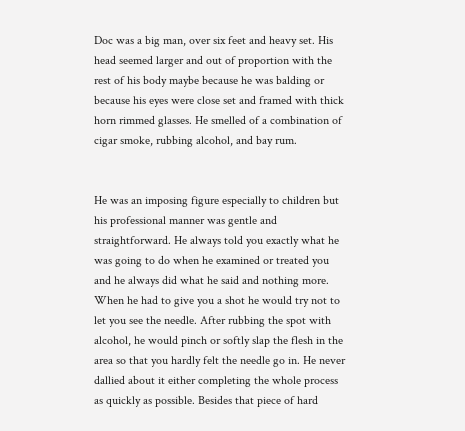Doc was a big man, over six feet and heavy set. His head seemed larger and out of proportion with the rest of his body maybe because he was balding or because his eyes were close set and framed with thick horn rimmed glasses. He smelled of a combination of cigar smoke, rubbing alcohol, and bay rum.


He was an imposing figure especially to children but his professional manner was gentle and straightforward. He always told you exactly what he was going to do when he examined or treated you and he always did what he said and nothing more. When he had to give you a shot he would try not to let you see the needle. After rubbing the spot with alcohol, he would pinch or softly slap the flesh in the area so that you hardly felt the needle go in. He never dallied about it either completing the whole process as quickly as possible. Besides that piece of hard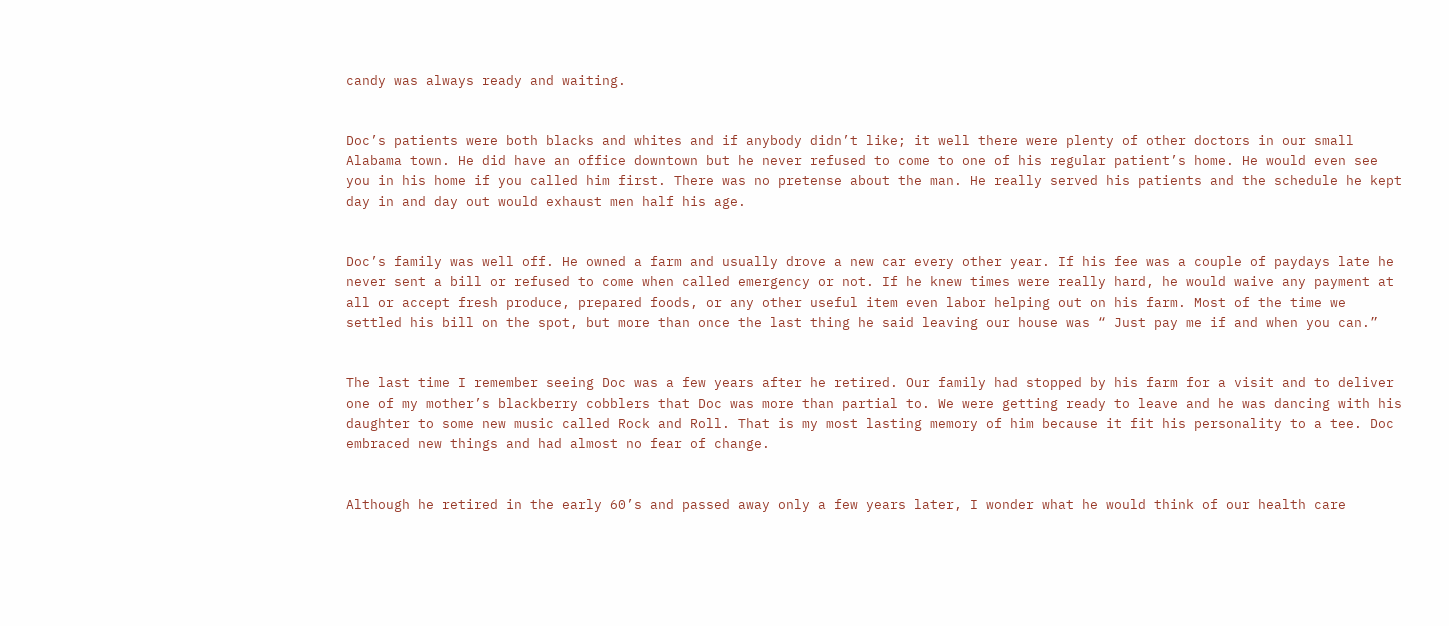candy was always ready and waiting.


Doc’s patients were both blacks and whites and if anybody didn’t like; it well there were plenty of other doctors in our small Alabama town. He did have an office downtown but he never refused to come to one of his regular patient’s home. He would even see you in his home if you called him first. There was no pretense about the man. He really served his patients and the schedule he kept day in and day out would exhaust men half his age.


Doc’s family was well off. He owned a farm and usually drove a new car every other year. If his fee was a couple of paydays late he never sent a bill or refused to come when called emergency or not. If he knew times were really hard, he would waive any payment at all or accept fresh produce, prepared foods, or any other useful item even labor helping out on his farm. Most of the time we settled his bill on the spot, but more than once the last thing he said leaving our house was “ Just pay me if and when you can.”


The last time I remember seeing Doc was a few years after he retired. Our family had stopped by his farm for a visit and to deliver one of my mother’s blackberry cobblers that Doc was more than partial to. We were getting ready to leave and he was dancing with his daughter to some new music called Rock and Roll. That is my most lasting memory of him because it fit his personality to a tee. Doc embraced new things and had almost no fear of change.


Although he retired in the early 60’s and passed away only a few years later, I wonder what he would think of our health care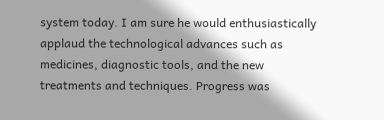system today. I am sure he would enthusiastically applaud the technological advances such as medicines, diagnostic tools, and the new treatments and techniques. Progress was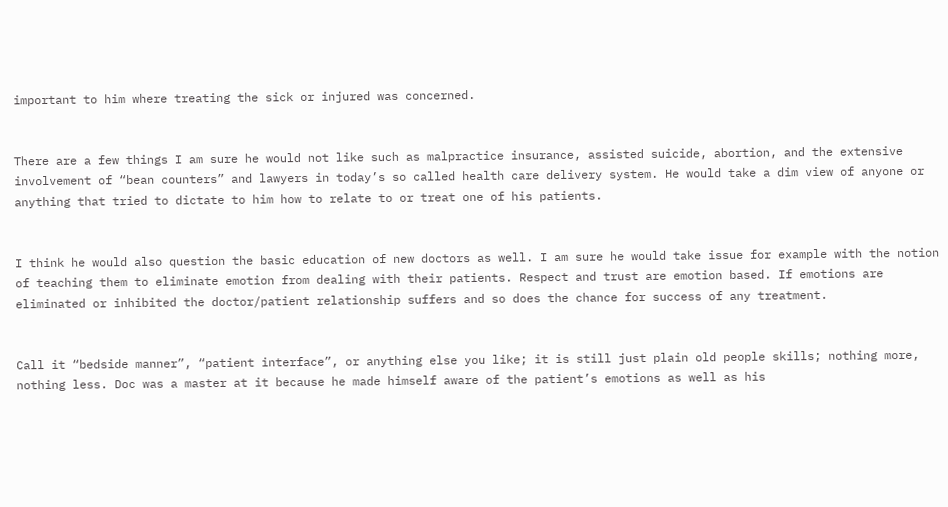important to him where treating the sick or injured was concerned.


There are a few things I am sure he would not like such as malpractice insurance, assisted suicide, abortion, and the extensive involvement of “bean counters” and lawyers in today’s so called health care delivery system. He would take a dim view of anyone or anything that tried to dictate to him how to relate to or treat one of his patients.


I think he would also question the basic education of new doctors as well. I am sure he would take issue for example with the notion of teaching them to eliminate emotion from dealing with their patients. Respect and trust are emotion based. If emotions are eliminated or inhibited the doctor/patient relationship suffers and so does the chance for success of any treatment.


Call it “bedside manner”, “patient interface”, or anything else you like; it is still just plain old people skills; nothing more, nothing less. Doc was a master at it because he made himself aware of the patient’s emotions as well as his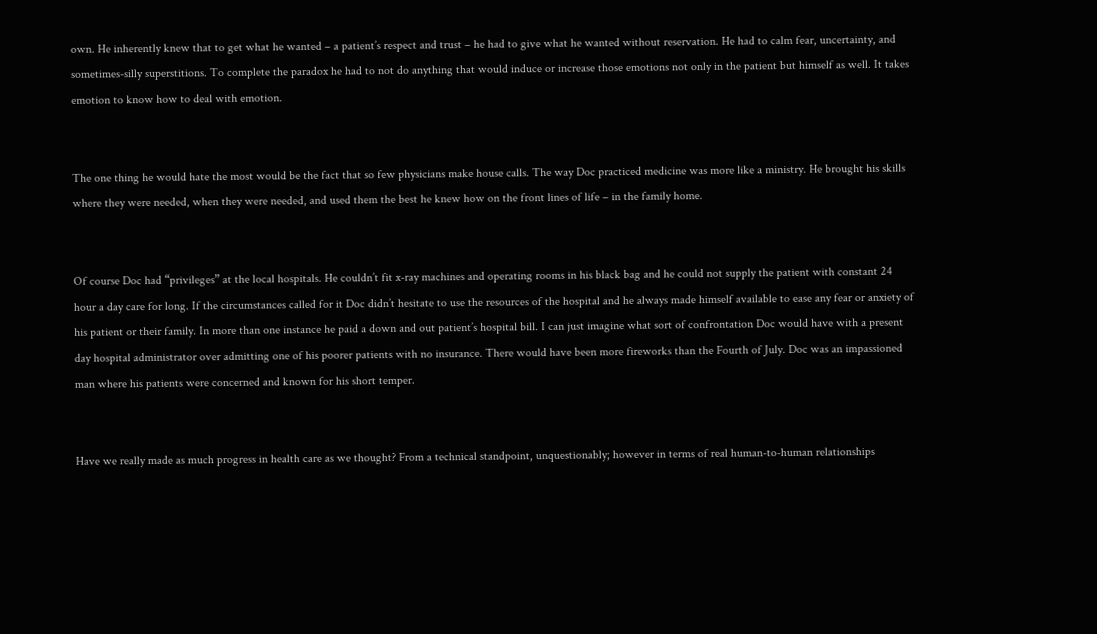own. He inherently knew that to get what he wanted – a patient’s respect and trust – he had to give what he wanted without reservation. He had to calm fear, uncertainty, and sometimes-silly superstitions. To complete the paradox he had to not do anything that would induce or increase those emotions not only in the patient but himself as well. It takes emotion to know how to deal with emotion.


The one thing he would hate the most would be the fact that so few physicians make house calls. The way Doc practiced medicine was more like a ministry. He brought his skills where they were needed, when they were needed, and used them the best he knew how on the front lines of life – in the family home.


Of course Doc had “privileges” at the local hospitals. He couldn’t fit x-ray machines and operating rooms in his black bag and he could not supply the patient with constant 24 hour a day care for long. If the circumstances called for it Doc didn’t hesitate to use the resources of the hospital and he always made himself available to ease any fear or anxiety of his patient or their family. In more than one instance he paid a down and out patient’s hospital bill. I can just imagine what sort of confrontation Doc would have with a present day hospital administrator over admitting one of his poorer patients with no insurance. There would have been more fireworks than the Fourth of July. Doc was an impassioned man where his patients were concerned and known for his short temper.


Have we really made as much progress in health care as we thought? From a technical standpoint, unquestionably; however in terms of real human-to-human relationships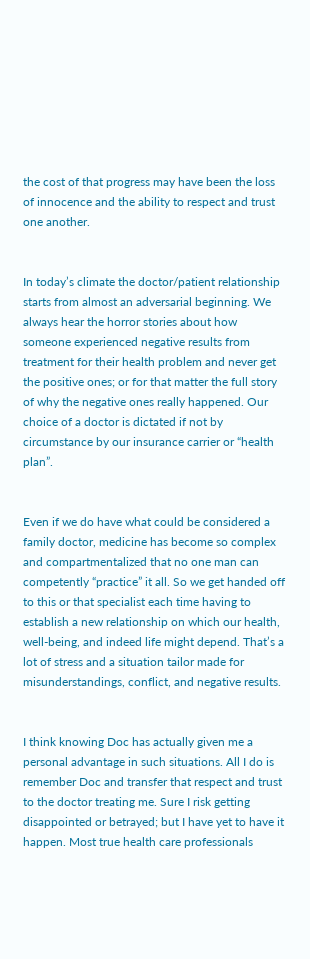the cost of that progress may have been the loss of innocence and the ability to respect and trust one another.


In today’s climate the doctor/patient relationship starts from almost an adversarial beginning. We always hear the horror stories about how someone experienced negative results from treatment for their health problem and never get the positive ones; or for that matter the full story of why the negative ones really happened. Our choice of a doctor is dictated if not by circumstance by our insurance carrier or “health plan”.


Even if we do have what could be considered a family doctor, medicine has become so complex and compartmentalized that no one man can competently “practice” it all. So we get handed off to this or that specialist each time having to establish a new relationship on which our health, well-being, and indeed life might depend. That’s a lot of stress and a situation tailor made for misunderstandings, conflict, and negative results.


I think knowing Doc has actually given me a personal advantage in such situations. All I do is remember Doc and transfer that respect and trust to the doctor treating me. Sure I risk getting disappointed or betrayed; but I have yet to have it happen. Most true health care professionals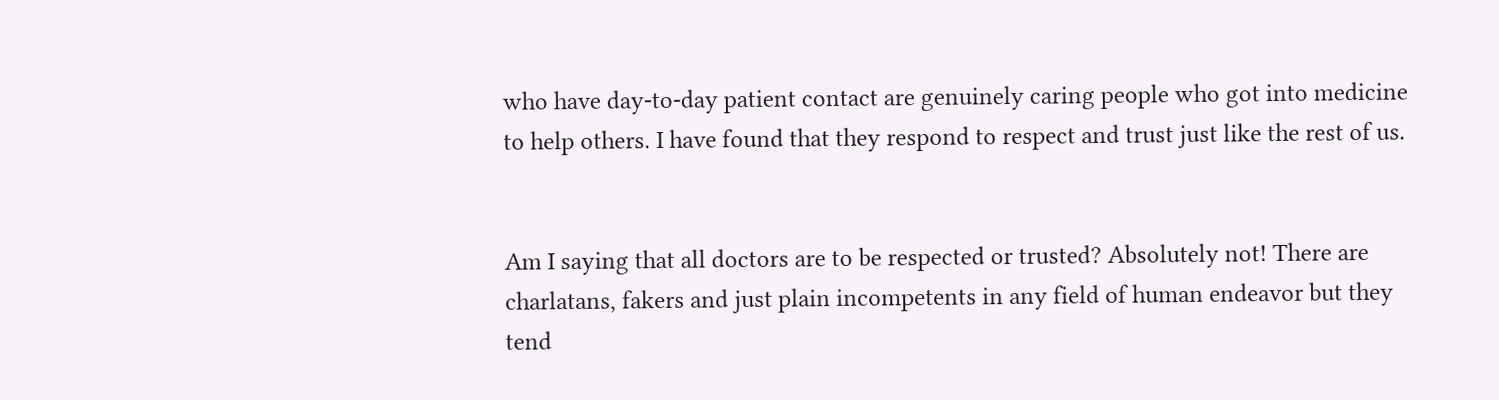who have day-to-day patient contact are genuinely caring people who got into medicine to help others. I have found that they respond to respect and trust just like the rest of us.


Am I saying that all doctors are to be respected or trusted? Absolutely not! There are charlatans, fakers and just plain incompetents in any field of human endeavor but they tend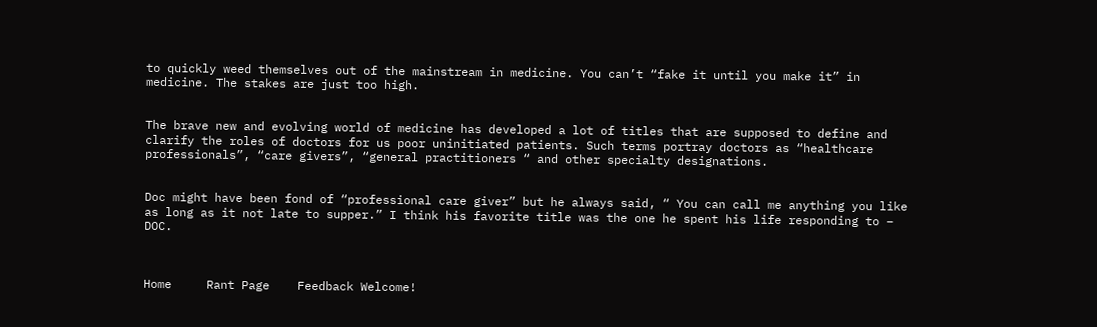to quickly weed themselves out of the mainstream in medicine. You can’t “fake it until you make it” in medicine. The stakes are just too high.


The brave new and evolving world of medicine has developed a lot of titles that are supposed to define and clarify the roles of doctors for us poor uninitiated patients. Such terms portray doctors as “healthcare professionals”, “care givers”, “general practitioners “ and other specialty designations.


Doc might have been fond of “professional care giver” but he always said, “ You can call me anything you like as long as it not late to supper.” I think his favorite title was the one he spent his life responding to – DOC.



Home     Rant Page    Feedback Welcome!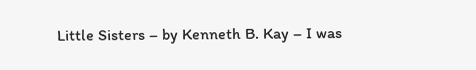Little Sisters – by Kenneth B. Kay – I was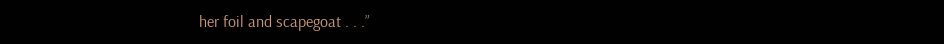her foil and scapegoat . . .”